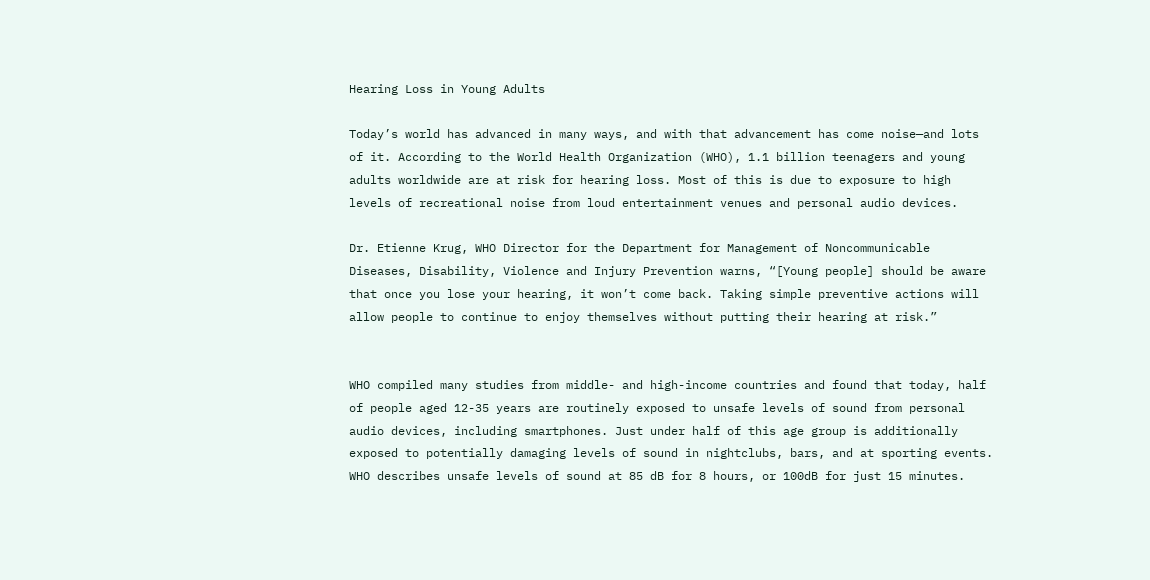Hearing Loss in Young Adults

Today’s world has advanced in many ways, and with that advancement has come noise—and lots of it. According to the World Health Organization (WHO), 1.1 billion teenagers and young adults worldwide are at risk for hearing loss. Most of this is due to exposure to high levels of recreational noise from loud entertainment venues and personal audio devices.

Dr. Etienne Krug, WHO Director for the Department for Management of Noncommunicable Diseases, Disability, Violence and Injury Prevention warns, “[Young people] should be aware that once you lose your hearing, it won’t come back. Taking simple preventive actions will allow people to continue to enjoy themselves without putting their hearing at risk.”


WHO compiled many studies from middle- and high-income countries and found that today, half of people aged 12-35 years are routinely exposed to unsafe levels of sound from personal audio devices, including smartphones. Just under half of this age group is additionally exposed to potentially damaging levels of sound in nightclubs, bars, and at sporting events. WHO describes unsafe levels of sound at 85 dB for 8 hours, or 100dB for just 15 minutes.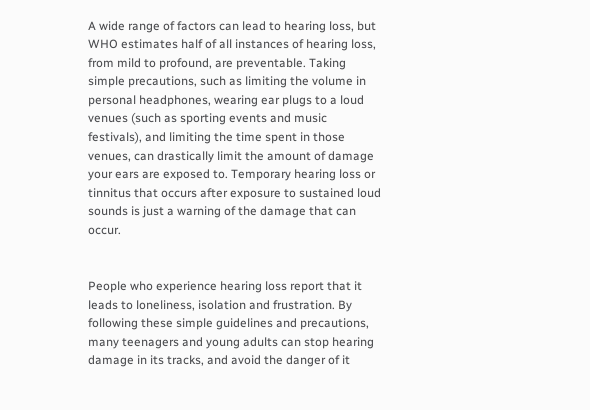A wide range of factors can lead to hearing loss, but WHO estimates half of all instances of hearing loss, from mild to profound, are preventable. Taking simple precautions, such as limiting the volume in personal headphones, wearing ear plugs to a loud venues (such as sporting events and music festivals), and limiting the time spent in those venues, can drastically limit the amount of damage your ears are exposed to. Temporary hearing loss or tinnitus that occurs after exposure to sustained loud sounds is just a warning of the damage that can occur.


People who experience hearing loss report that it leads to loneliness, isolation and frustration. By following these simple guidelines and precautions, many teenagers and young adults can stop hearing damage in its tracks, and avoid the danger of it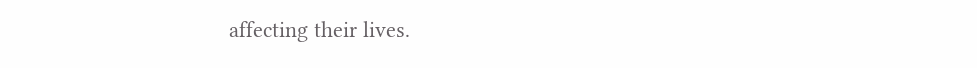affecting their lives.